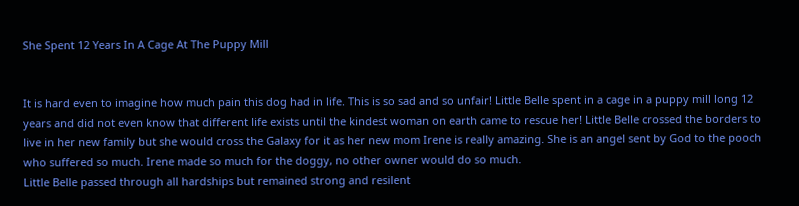She Spent 12 Years In A Cage At The Puppy Mill


It is hard even to imagine how much pain this dog had in life. This is so sad and so unfair! Little Belle spent in a cage in a puppy mill long 12 years and did not even know that different life exists until the kindest woman on earth came to rescue her! Little Belle crossed the borders to live in her new family but she would cross the Galaxy for it as her new mom Irene is really amazing. She is an angel sent by God to the pooch who suffered so much. Irene made so much for the doggy, no other owner would do so much.
Little Belle passed through all hardships but remained strong and resilent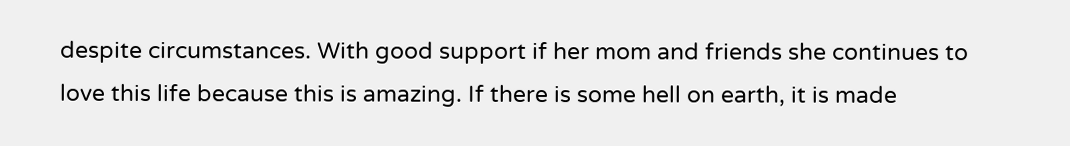despite circumstances. With good support if her mom and friends she continues to love this life because this is amazing. If there is some hell on earth, it is made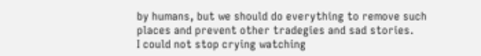by humans, but we should do everything to remove such places and prevent other tradegies and sad stories.
I could not stop crying watching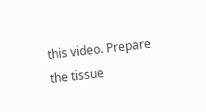this video. Prepare the tissue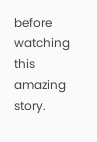before watching this amazing story.